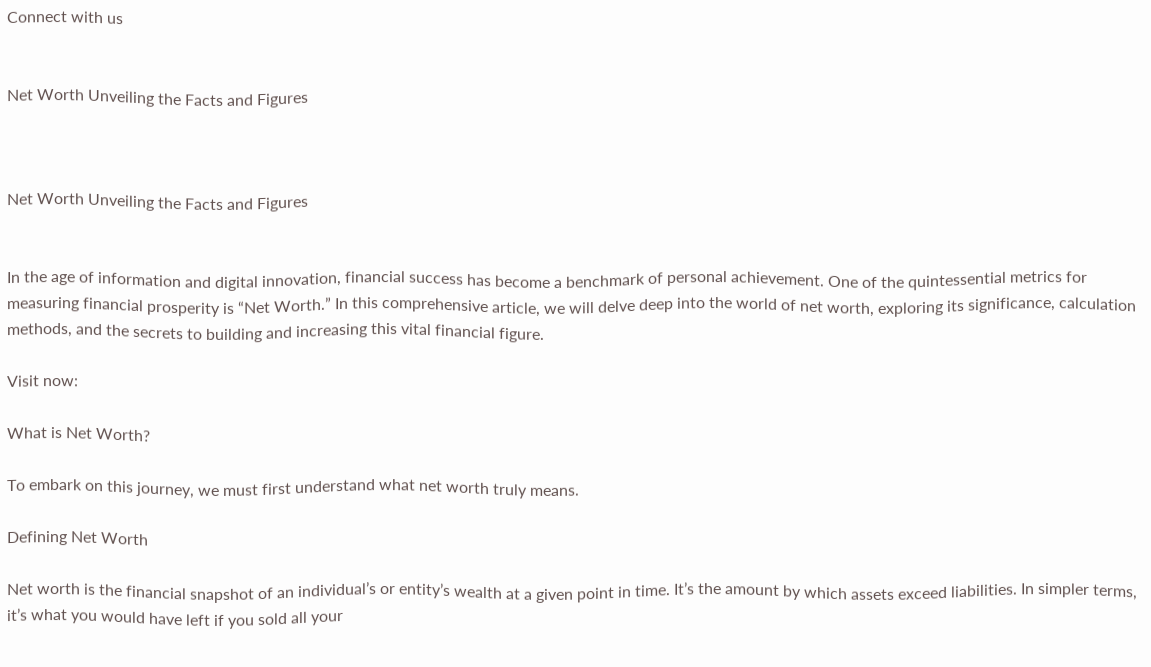Connect with us


Net Worth Unveiling the Facts and Figures



Net Worth Unveiling the Facts and Figures


In the age of information and digital innovation, financial success has become a benchmark of personal achievement. One of the quintessential metrics for measuring financial prosperity is “Net Worth.” In this comprehensive article, we will delve deep into the world of net worth, exploring its significance, calculation methods, and the secrets to building and increasing this vital financial figure.

Visit now:

What is Net Worth?

To embark on this journey, we must first understand what net worth truly means.

Defining Net Worth

Net worth is the financial snapshot of an individual’s or entity’s wealth at a given point in time. It’s the amount by which assets exceed liabilities. In simpler terms, it’s what you would have left if you sold all your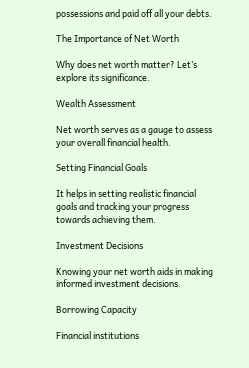possessions and paid off all your debts.

The Importance of Net Worth

Why does net worth matter? Let’s explore its significance.

Wealth Assessment

Net worth serves as a gauge to assess your overall financial health.

Setting Financial Goals

It helps in setting realistic financial goals and tracking your progress towards achieving them.

Investment Decisions

Knowing your net worth aids in making informed investment decisions.

Borrowing Capacity

Financial institutions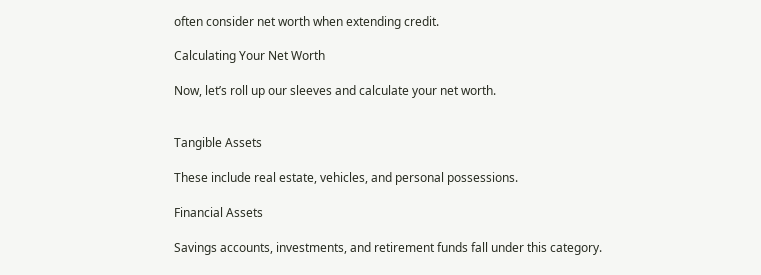often consider net worth when extending credit.

Calculating Your Net Worth

Now, let’s roll up our sleeves and calculate your net worth.


Tangible Assets

These include real estate, vehicles, and personal possessions.

Financial Assets

Savings accounts, investments, and retirement funds fall under this category.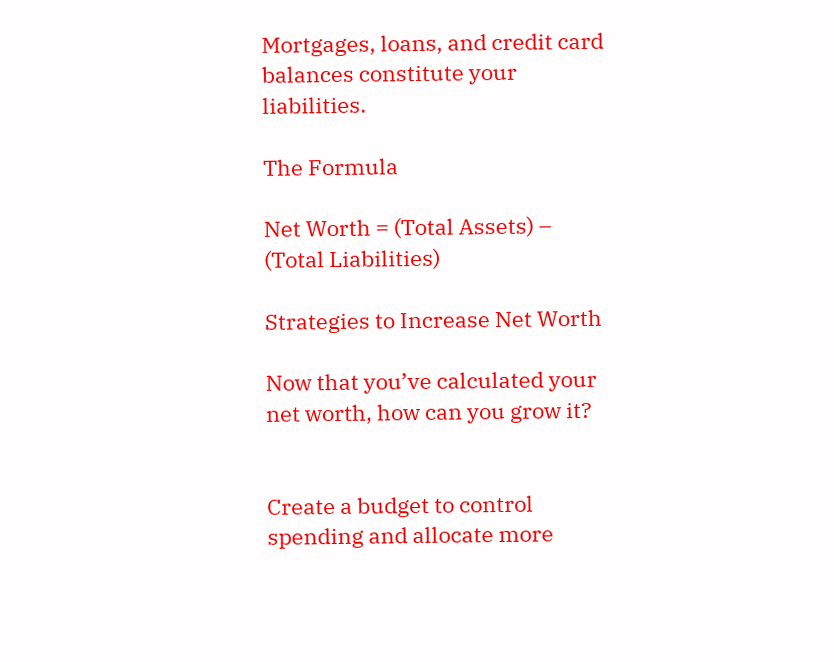Mortgages, loans, and credit card balances constitute your liabilities.

The Formula

Net Worth = (Total Assets) – (Total Liabilities)

Strategies to Increase Net Worth

Now that you’ve calculated your net worth, how can you grow it?


Create a budget to control spending and allocate more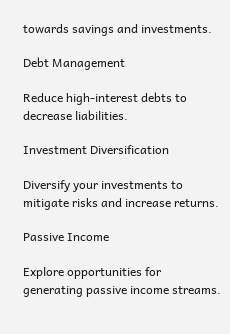towards savings and investments.

Debt Management

Reduce high-interest debts to decrease liabilities.

Investment Diversification

Diversify your investments to mitigate risks and increase returns.

Passive Income

Explore opportunities for generating passive income streams.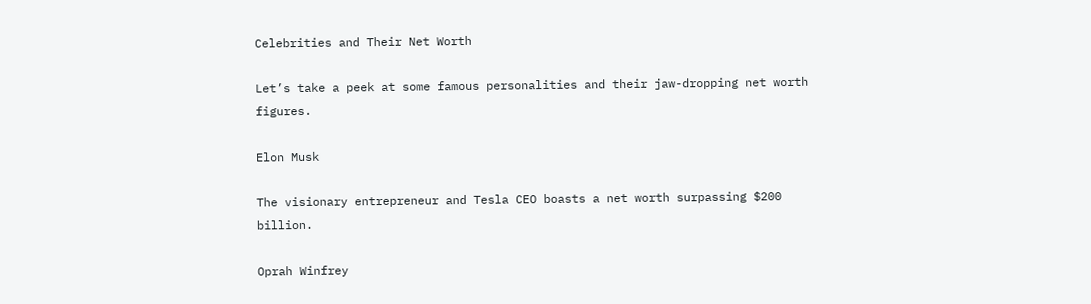Celebrities and Their Net Worth

Let’s take a peek at some famous personalities and their jaw-dropping net worth figures.

Elon Musk

The visionary entrepreneur and Tesla CEO boasts a net worth surpassing $200 billion.

Oprah Winfrey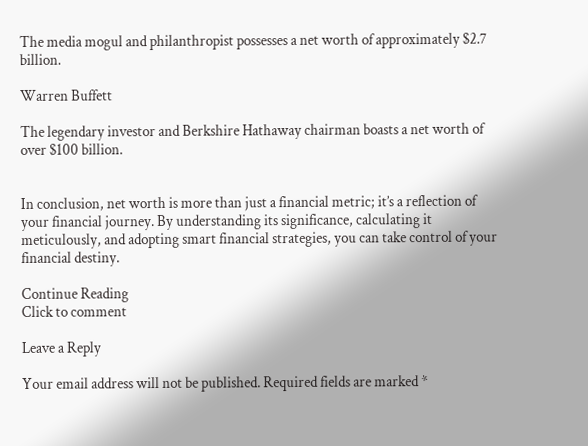The media mogul and philanthropist possesses a net worth of approximately $2.7 billion.

Warren Buffett

The legendary investor and Berkshire Hathaway chairman boasts a net worth of over $100 billion.


In conclusion, net worth is more than just a financial metric; it’s a reflection of your financial journey. By understanding its significance, calculating it meticulously, and adopting smart financial strategies, you can take control of your financial destiny.

Continue Reading
Click to comment

Leave a Reply

Your email address will not be published. Required fields are marked *